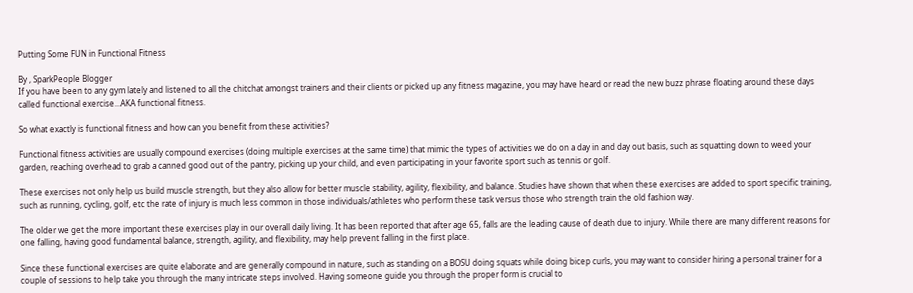Putting Some FUN in Functional Fitness

By , SparkPeople Blogger
If you have been to any gym lately and listened to all the chitchat amongst trainers and their clients or picked up any fitness magazine, you may have heard or read the new buzz phrase floating around these days called functional exercise...AKA functional fitness.

So what exactly is functional fitness and how can you benefit from these activities?

Functional fitness activities are usually compound exercises (doing multiple exercises at the same time) that mimic the types of activities we do on a day in and day out basis, such as squatting down to weed your garden, reaching overhead to grab a canned good out of the pantry, picking up your child, and even participating in your favorite sport such as tennis or golf.

These exercises not only help us build muscle strength, but they also allow for better muscle stability, agility, flexibility, and balance. Studies have shown that when these exercises are added to sport specific training, such as running, cycling, golf, etc the rate of injury is much less common in those individuals/athletes who perform these task versus those who strength train the old fashion way.

The older we get the more important these exercises play in our overall daily living. It has been reported that after age 65, falls are the leading cause of death due to injury. While there are many different reasons for one falling, having good fundamental balance, strength, agility, and flexibility, may help prevent falling in the first place.

Since these functional exercises are quite elaborate and are generally compound in nature, such as standing on a BOSU doing squats while doing bicep curls, you may want to consider hiring a personal trainer for a couple of sessions to help take you through the many intricate steps involved. Having someone guide you through the proper form is crucial to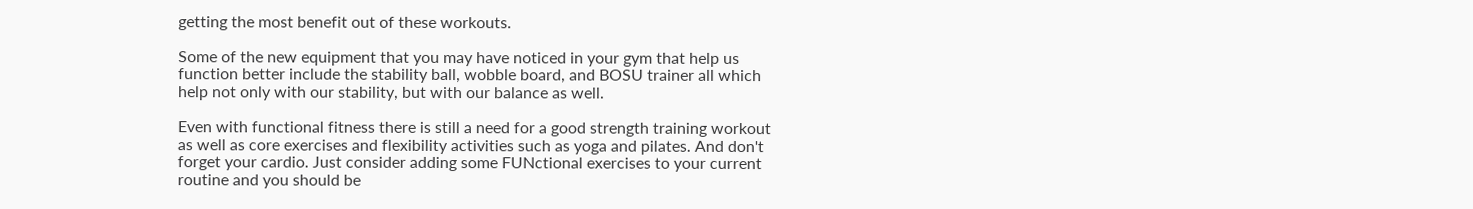getting the most benefit out of these workouts.

Some of the new equipment that you may have noticed in your gym that help us function better include the stability ball, wobble board, and BOSU trainer all which help not only with our stability, but with our balance as well.

Even with functional fitness there is still a need for a good strength training workout as well as core exercises and flexibility activities such as yoga and pilates. And don't forget your cardio. Just consider adding some FUNctional exercises to your current routine and you should be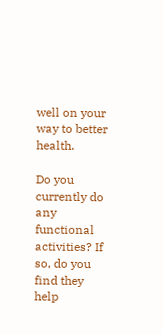well on your way to better health.

Do you currently do any functional activities? If so, do you find they help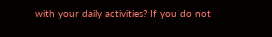with your daily activities? If you do not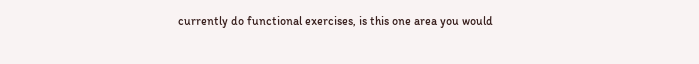currently do functional exercises, is this one area you would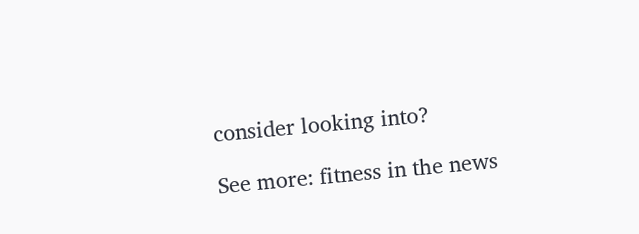consider looking into?

See more: fitness in the news